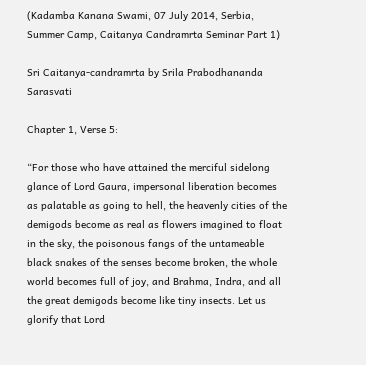(Kadamba Kanana Swami, 07 July 2014, Serbia, Summer Camp, Caitanya Candramrta Seminar Part 1)

Sri Caitanya-candramrta by Srila Prabodhananda Sarasvati

Chapter 1, Verse 5:

“For those who have attained the merciful sidelong glance of Lord Gaura, impersonal liberation becomes as palatable as going to hell, the heavenly cities of the demigods become as real as flowers imagined to float in the sky, the poisonous fangs of the untameable black snakes of the senses become broken, the whole world becomes full of joy, and Brahma, Indra, and all the great demigods become like tiny insects. Let us glorify that Lord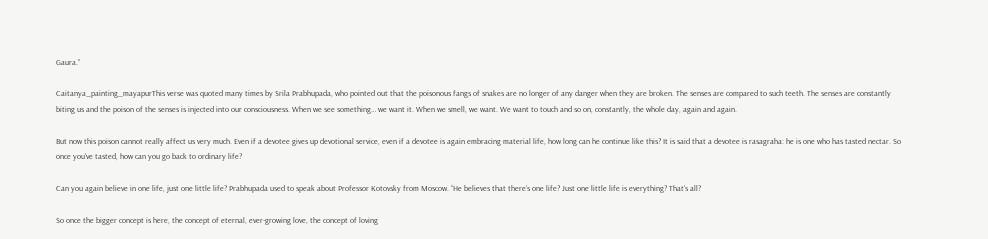Gaura.”

Caitanya_painting_mayapurThis verse was quoted many times by Srila Prabhupada, who pointed out that the poisonous fangs of snakes are no longer of any danger when they are broken. The senses are compared to such teeth. The senses are constantly biting us and the poison of the senses is injected into our consciousness. When we see something… we want it. When we smell, we want. We want to touch and so on, constantly, the whole day, again and again.

But now this poison cannot really affect us very much. Even if a devotee gives up devotional service, even if a devotee is again embracing material life, how long can he continue like this? It is said that a devotee is rasagraha: he is one who has tasted nectar. So once you’ve tasted, how can you go back to ordinary life?

Can you again believe in one life, just one little life? Prabhupada used to speak about Professor Kotovsky from Moscow. “He believes that there’s one life? Just one little life is everything? That’s all?

So once the bigger concept is here, the concept of eternal, ever-growing love, the concept of loving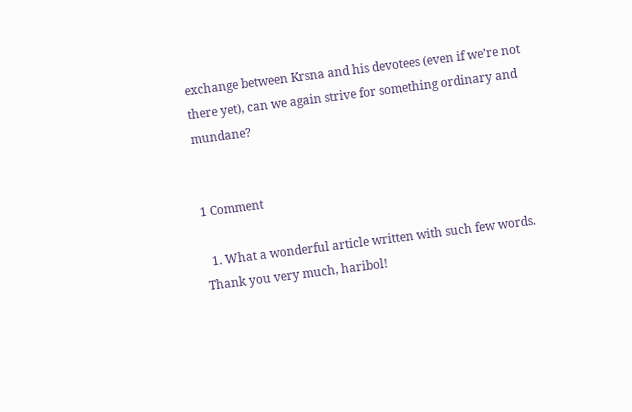exchange between Krsna and his devotees (even if we’re not there yet), can we again strive for something ordinary and mundane?


1 Comment

  1. What a wonderful article written with such few words. Thank you very much, haribol!